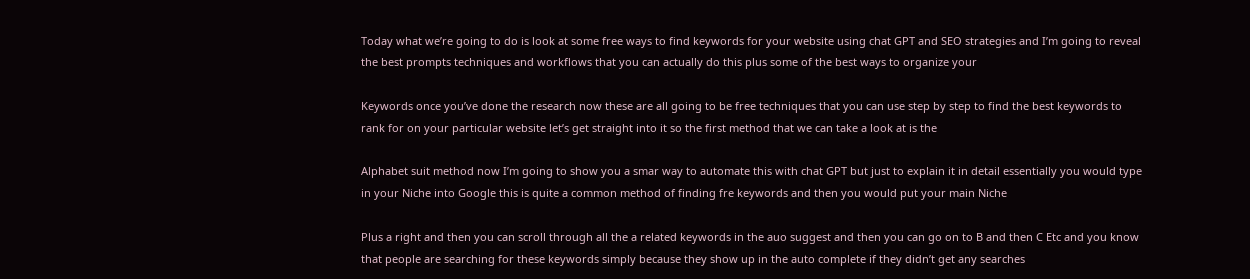Today what we’re going to do is look at some free ways to find keywords for your website using chat GPT and SEO strategies and I’m going to reveal the best prompts techniques and workflows that you can actually do this plus some of the best ways to organize your

Keywords once you’ve done the research now these are all going to be free techniques that you can use step by step to find the best keywords to rank for on your particular website let’s get straight into it so the first method that we can take a look at is the

Alphabet suit method now I’m going to show you a smar way to automate this with chat GPT but just to explain it in detail essentially you would type in your Niche into Google this is quite a common method of finding fre keywords and then you would put your main Niche

Plus a right and then you can scroll through all the a related keywords in the auo suggest and then you can go on to B and then C Etc and you know that people are searching for these keywords simply because they show up in the auto complete if they didn’t get any searches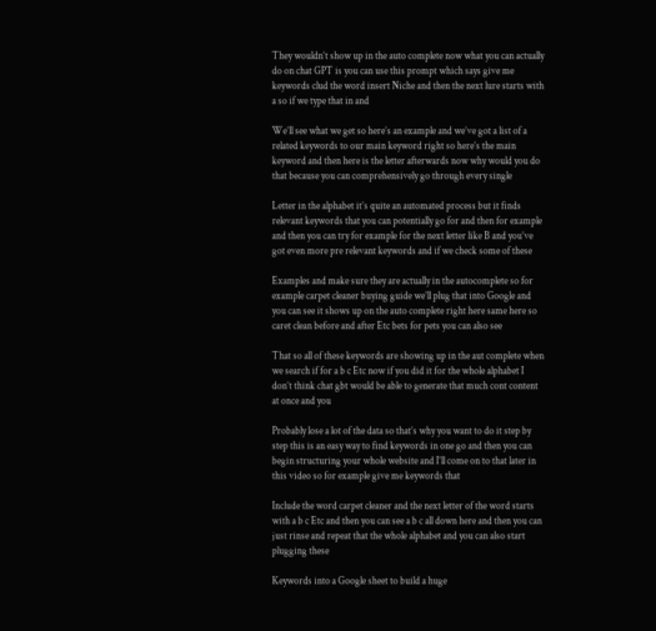They wouldn’t show up in the auto complete now what you can actually do on chat GPT is you can use this prompt which says give me keywords clud the word insert Niche and then the next lure starts with a so if we type that in and

We’ll see what we get so here’s an example and we’ve got a list of a related keywords to our main keyword right so here’s the main keyword and then here is the letter afterwards now why would you do that because you can comprehensively go through every single

Letter in the alphabet it’s quite an automated process but it finds relevant keywords that you can potentially go for and then for example and then you can try for example for the next letter like B and you’ve got even more pre relevant keywords and if we check some of these

Examples and make sure they are actually in the autocomplete so for example carpet cleaner buying guide we’ll plug that into Google and you can see it shows up on the auto complete right here same here so caret clean before and after Etc bets for pets you can also see

That so all of these keywords are showing up in the aut complete when we search if for a b c Etc now if you did it for the whole alphabet I don’t think chat gbt would be able to generate that much cont content at once and you

Probably lose a lot of the data so that’s why you want to do it step by step this is an easy way to find keywords in one go and then you can begin structuring your whole website and I’ll come on to that later in this video so for example give me keywords that

Include the word carpet cleaner and the next letter of the word starts with a b c Etc and then you can see a b c all down here and then you can just rinse and repeat that the whole alphabet and you can also start plugging these

Keywords into a Google sheet to build a huge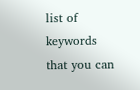list of keywords that you can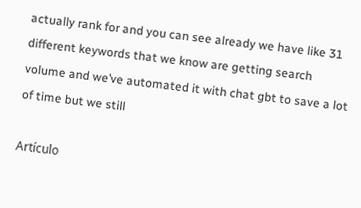actually rank for and you can see already we have like 31 different keywords that we know are getting search volume and we’ve automated it with chat gbt to save a lot of time but we still

Artículo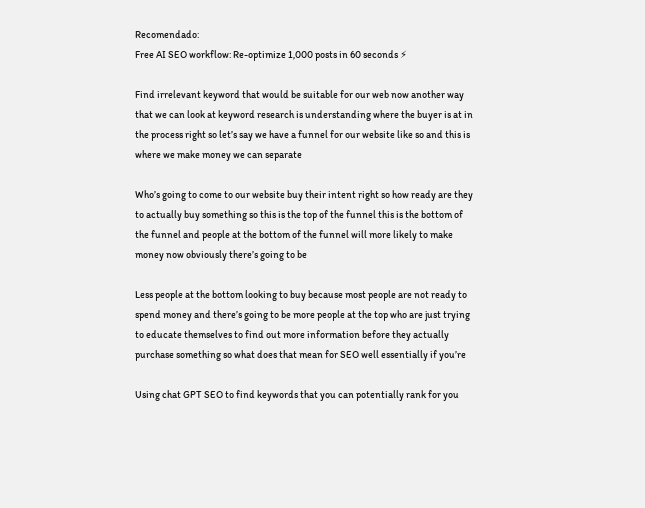Recomendado:
Free AI SEO workflow: Re-optimize 1,000 posts in 60 seconds ⚡

Find irrelevant keyword that would be suitable for our web now another way that we can look at keyword research is understanding where the buyer is at in the process right so let’s say we have a funnel for our website like so and this is where we make money we can separate

Who’s going to come to our website buy their intent right so how ready are they to actually buy something so this is the top of the funnel this is the bottom of the funnel and people at the bottom of the funnel will more likely to make money now obviously there’s going to be

Less people at the bottom looking to buy because most people are not ready to spend money and there’s going to be more people at the top who are just trying to educate themselves to find out more information before they actually purchase something so what does that mean for SEO well essentially if you’re

Using chat GPT SEO to find keywords that you can potentially rank for you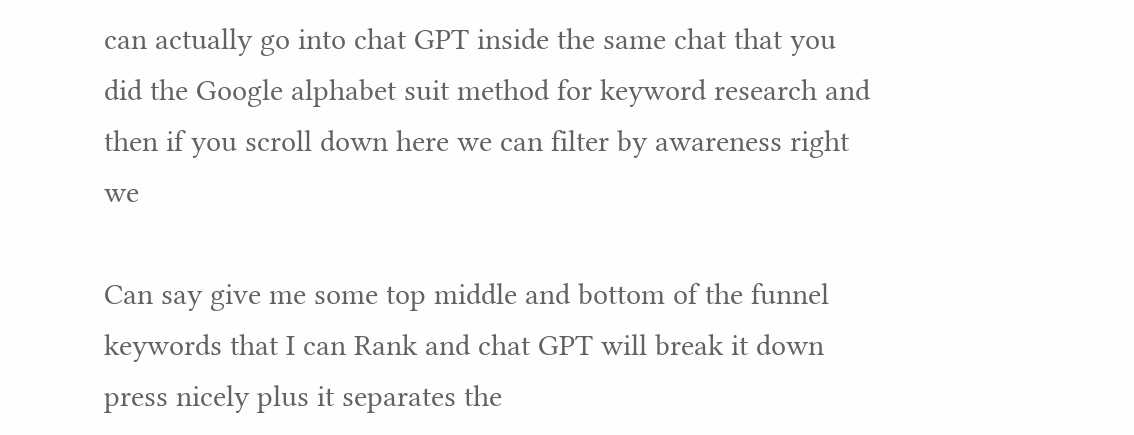can actually go into chat GPT inside the same chat that you did the Google alphabet suit method for keyword research and then if you scroll down here we can filter by awareness right we

Can say give me some top middle and bottom of the funnel keywords that I can Rank and chat GPT will break it down press nicely plus it separates the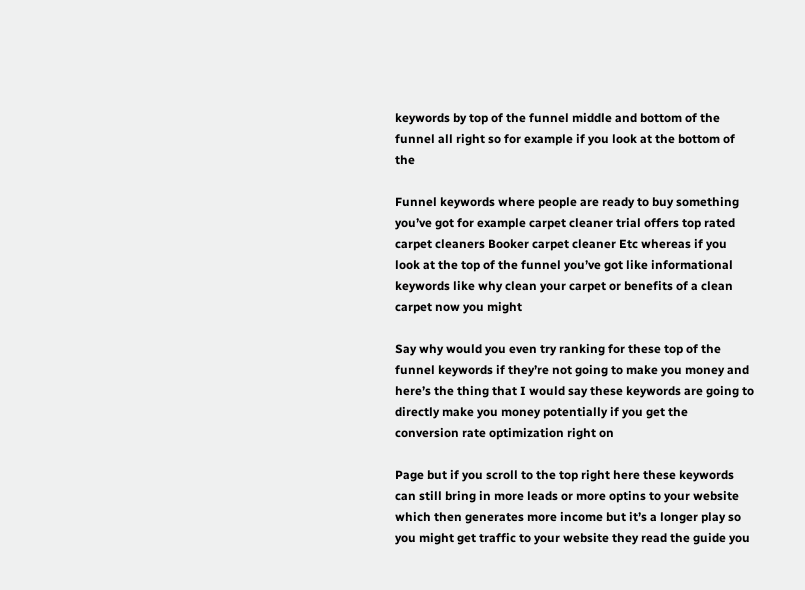keywords by top of the funnel middle and bottom of the funnel all right so for example if you look at the bottom of the

Funnel keywords where people are ready to buy something you’ve got for example carpet cleaner trial offers top rated carpet cleaners Booker carpet cleaner Etc whereas if you look at the top of the funnel you’ve got like informational keywords like why clean your carpet or benefits of a clean carpet now you might

Say why would you even try ranking for these top of the funnel keywords if they’re not going to make you money and here’s the thing that I would say these keywords are going to directly make you money potentially if you get the conversion rate optimization right on

Page but if you scroll to the top right here these keywords can still bring in more leads or more optins to your website which then generates more income but it’s a longer play so you might get traffic to your website they read the guide you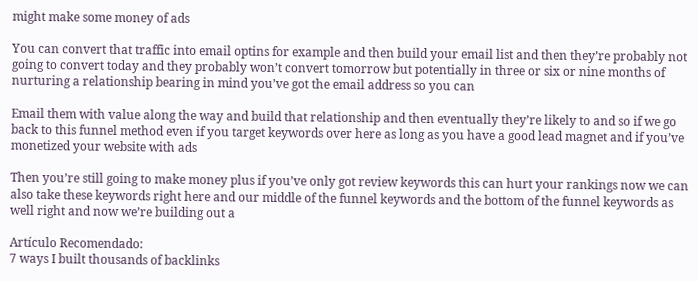might make some money of ads

You can convert that traffic into email optins for example and then build your email list and then they’re probably not going to convert today and they probably won’t convert tomorrow but potentially in three or six or nine months of nurturing a relationship bearing in mind you’ve got the email address so you can

Email them with value along the way and build that relationship and then eventually they’re likely to and so if we go back to this funnel method even if you target keywords over here as long as you have a good lead magnet and if you’ve monetized your website with ads

Then you’re still going to make money plus if you’ve only got review keywords this can hurt your rankings now we can also take these keywords right here and our middle of the funnel keywords and the bottom of the funnel keywords as well right and now we’re building out a

Artículo Recomendado:
7 ways I built thousands of backlinks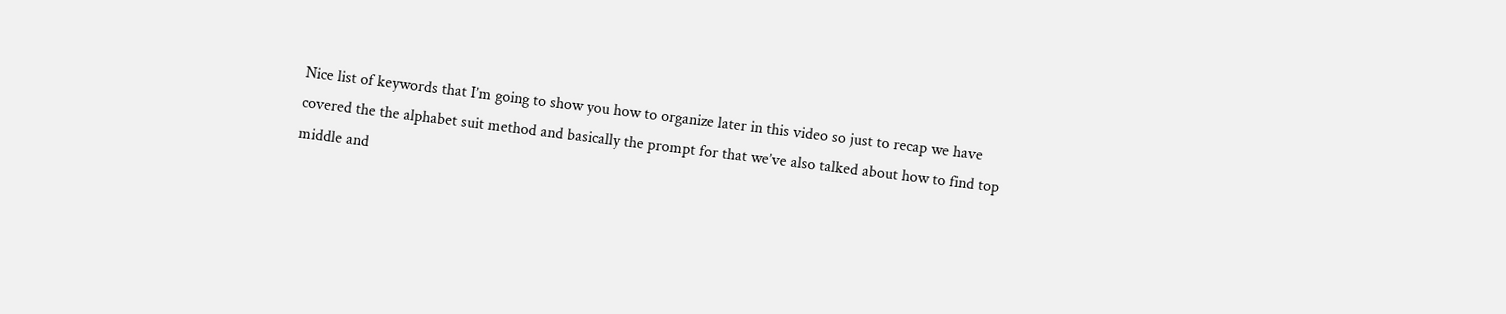Nice list of keywords that I’m going to show you how to organize later in this video so just to recap we have covered the the alphabet suit method and basically the prompt for that we’ve also talked about how to find top middle and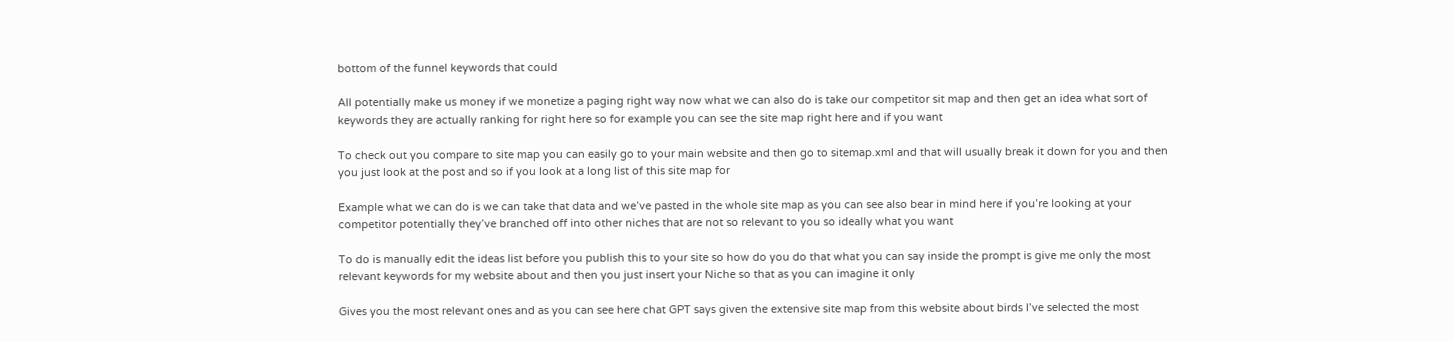bottom of the funnel keywords that could

All potentially make us money if we monetize a paging right way now what we can also do is take our competitor sit map and then get an idea what sort of keywords they are actually ranking for right here so for example you can see the site map right here and if you want

To check out you compare to site map you can easily go to your main website and then go to sitemap.xml and that will usually break it down for you and then you just look at the post and so if you look at a long list of this site map for

Example what we can do is we can take that data and we’ve pasted in the whole site map as you can see also bear in mind here if you’re looking at your competitor potentially they’ve branched off into other niches that are not so relevant to you so ideally what you want

To do is manually edit the ideas list before you publish this to your site so how do you do that what you can say inside the prompt is give me only the most relevant keywords for my website about and then you just insert your Niche so that as you can imagine it only

Gives you the most relevant ones and as you can see here chat GPT says given the extensive site map from this website about birds I’ve selected the most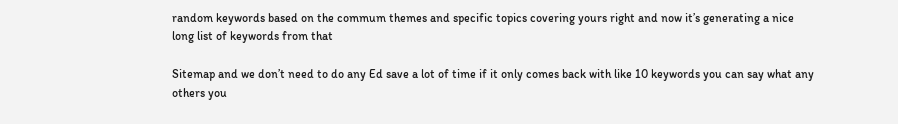random keywords based on the commum themes and specific topics covering yours right and now it’s generating a nice long list of keywords from that

Sitemap and we don’t need to do any Ed save a lot of time if it only comes back with like 10 keywords you can say what any others you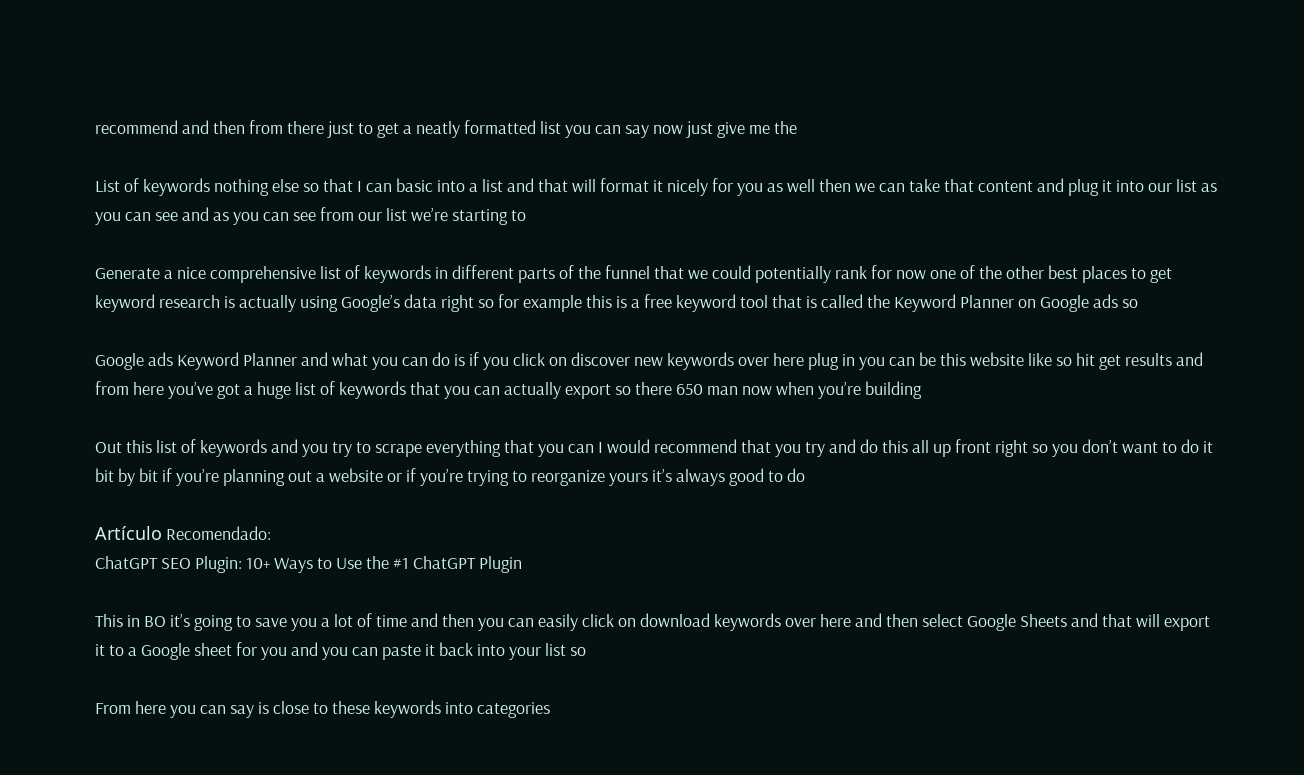recommend and then from there just to get a neatly formatted list you can say now just give me the

List of keywords nothing else so that I can basic into a list and that will format it nicely for you as well then we can take that content and plug it into our list as you can see and as you can see from our list we’re starting to

Generate a nice comprehensive list of keywords in different parts of the funnel that we could potentially rank for now one of the other best places to get keyword research is actually using Google’s data right so for example this is a free keyword tool that is called the Keyword Planner on Google ads so

Google ads Keyword Planner and what you can do is if you click on discover new keywords over here plug in you can be this website like so hit get results and from here you’ve got a huge list of keywords that you can actually export so there 650 man now when you’re building

Out this list of keywords and you try to scrape everything that you can I would recommend that you try and do this all up front right so you don’t want to do it bit by bit if you’re planning out a website or if you’re trying to reorganize yours it’s always good to do

Artículo Recomendado:
ChatGPT SEO Plugin: 10+ Ways to Use the #1 ChatGPT Plugin

This in BO it’s going to save you a lot of time and then you can easily click on download keywords over here and then select Google Sheets and that will export it to a Google sheet for you and you can paste it back into your list so

From here you can say is close to these keywords into categories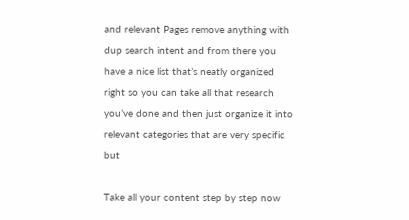and relevant Pages remove anything with dup search intent and from there you have a nice list that’s neatly organized right so you can take all that research you’ve done and then just organize it into relevant categories that are very specific but

Take all your content step by step now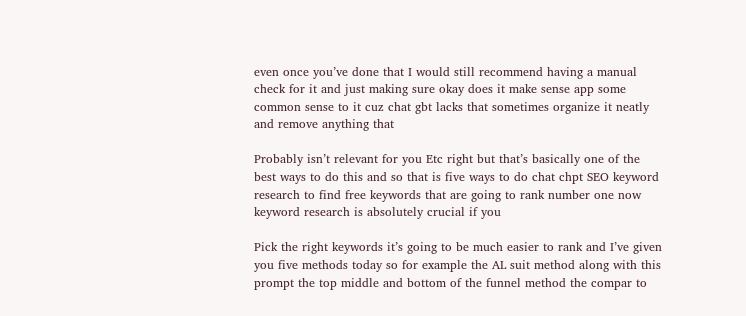even once you’ve done that I would still recommend having a manual check for it and just making sure okay does it make sense app some common sense to it cuz chat gbt lacks that sometimes organize it neatly and remove anything that

Probably isn’t relevant for you Etc right but that’s basically one of the best ways to do this and so that is five ways to do chat chpt SEO keyword research to find free keywords that are going to rank number one now keyword research is absolutely crucial if you

Pick the right keywords it’s going to be much easier to rank and I’ve given you five methods today so for example the AL suit method along with this prompt the top middle and bottom of the funnel method the compar to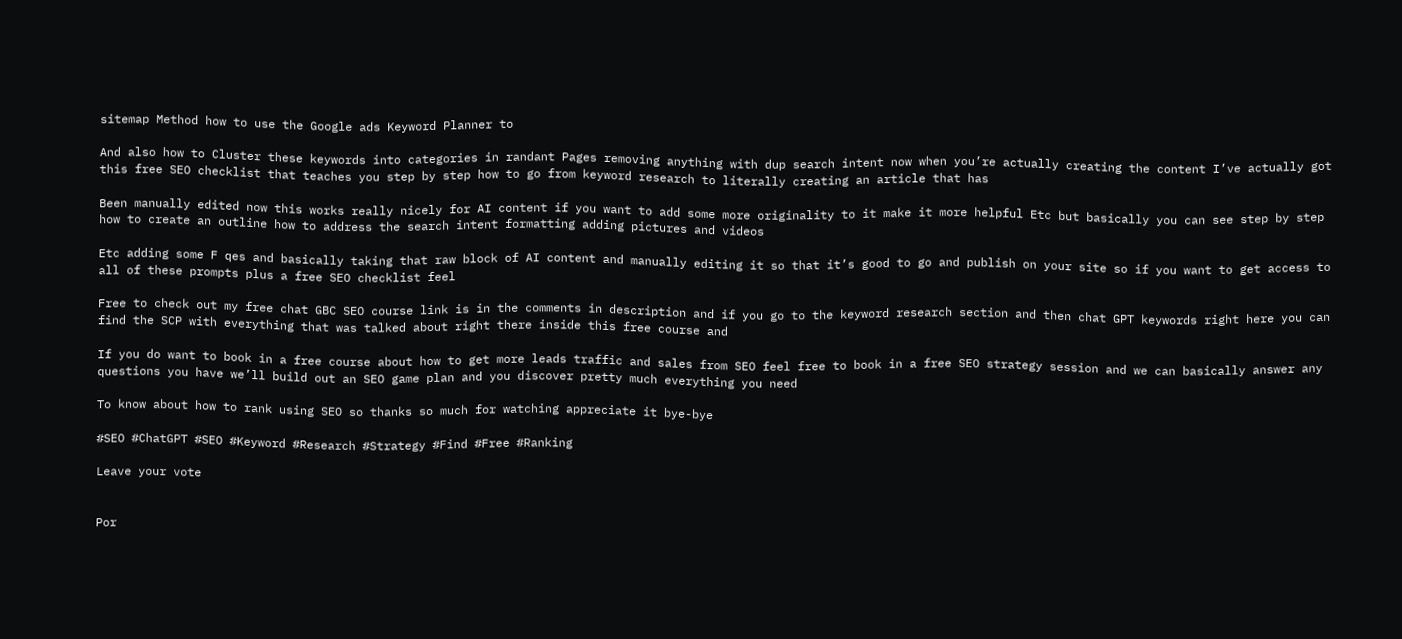sitemap Method how to use the Google ads Keyword Planner to

And also how to Cluster these keywords into categories in randant Pages removing anything with dup search intent now when you’re actually creating the content I’ve actually got this free SEO checklist that teaches you step by step how to go from keyword research to literally creating an article that has

Been manually edited now this works really nicely for AI content if you want to add some more originality to it make it more helpful Etc but basically you can see step by step how to create an outline how to address the search intent formatting adding pictures and videos

Etc adding some F qes and basically taking that raw block of AI content and manually editing it so that it’s good to go and publish on your site so if you want to get access to all of these prompts plus a free SEO checklist feel

Free to check out my free chat GBC SEO course link is in the comments in description and if you go to the keyword research section and then chat GPT keywords right here you can find the SCP with everything that was talked about right there inside this free course and

If you do want to book in a free course about how to get more leads traffic and sales from SEO feel free to book in a free SEO strategy session and we can basically answer any questions you have we’ll build out an SEO game plan and you discover pretty much everything you need

To know about how to rank using SEO so thanks so much for watching appreciate it bye-bye

#SEO #ChatGPT #SEO #Keyword #Research #Strategy #Find #Free #Ranking

Leave your vote


Por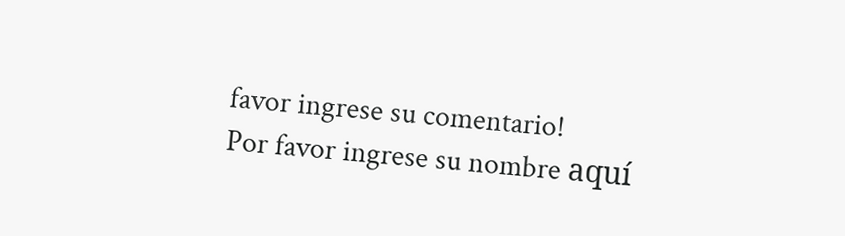favor ingrese su comentario!
Por favor ingrese su nombre aquí